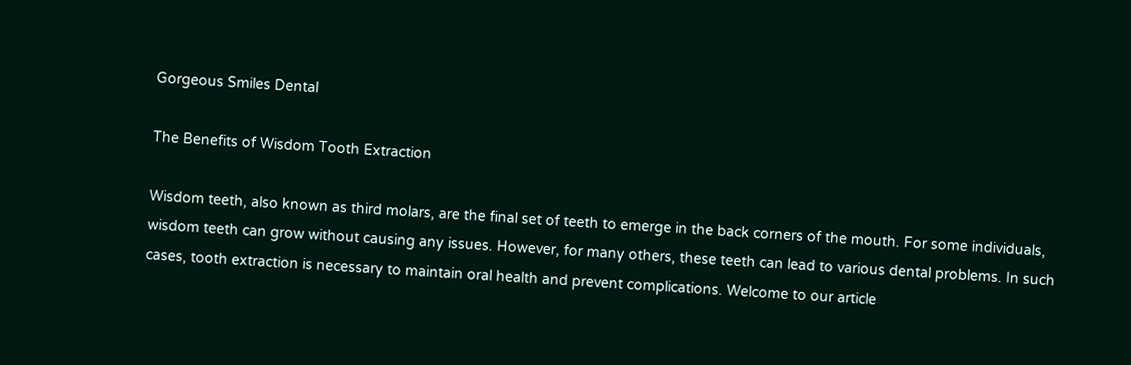Gorgeous Smiles Dental

The Benefits of Wisdom Tooth Extraction

Wisdom teeth, also known as third molars, are the final set of teeth to emerge in the back corners of the mouth. For some individuals, wisdom teeth can grow without causing any issues. However, for many others, these teeth can lead to various dental problems. In such cases, tooth extraction is necessary to maintain oral health and prevent complications. Welcome to our article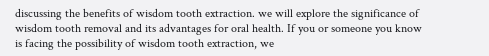discussing the benefits of wisdom tooth extraction. we will explore the significance of wisdom tooth removal and its advantages for oral health. If you or someone you know is facing the possibility of wisdom tooth extraction, we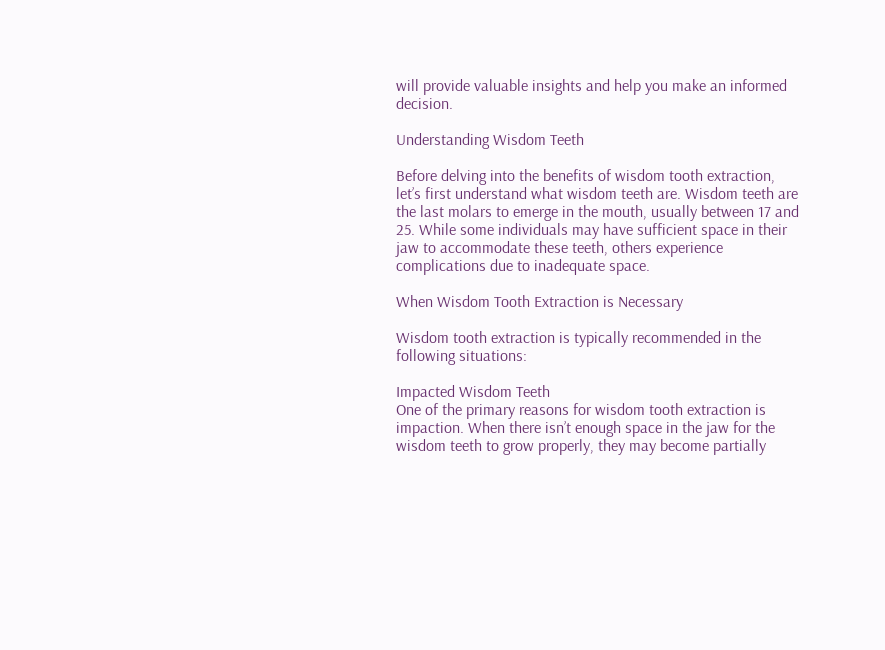will provide valuable insights and help you make an informed decision.

Understanding Wisdom Teeth

Before delving into the benefits of wisdom tooth extraction, let’s first understand what wisdom teeth are. Wisdom teeth are the last molars to emerge in the mouth, usually between 17 and 25. While some individuals may have sufficient space in their jaw to accommodate these teeth, others experience complications due to inadequate space.

When Wisdom Tooth Extraction is Necessary

Wisdom tooth extraction is typically recommended in the following situations:

Impacted Wisdom Teeth
One of the primary reasons for wisdom tooth extraction is impaction. When there isn’t enough space in the jaw for the wisdom teeth to grow properly, they may become partially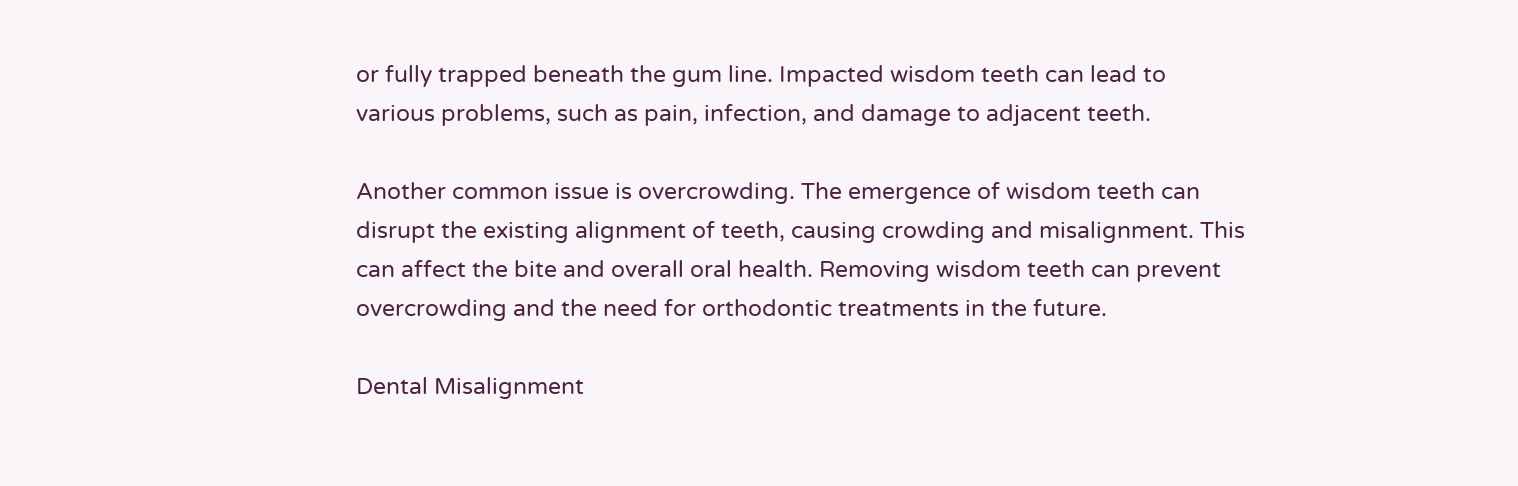or fully trapped beneath the gum line. Impacted wisdom teeth can lead to various problems, such as pain, infection, and damage to adjacent teeth.

Another common issue is overcrowding. The emergence of wisdom teeth can disrupt the existing alignment of teeth, causing crowding and misalignment. This can affect the bite and overall oral health. Removing wisdom teeth can prevent overcrowding and the need for orthodontic treatments in the future.

Dental Misalignment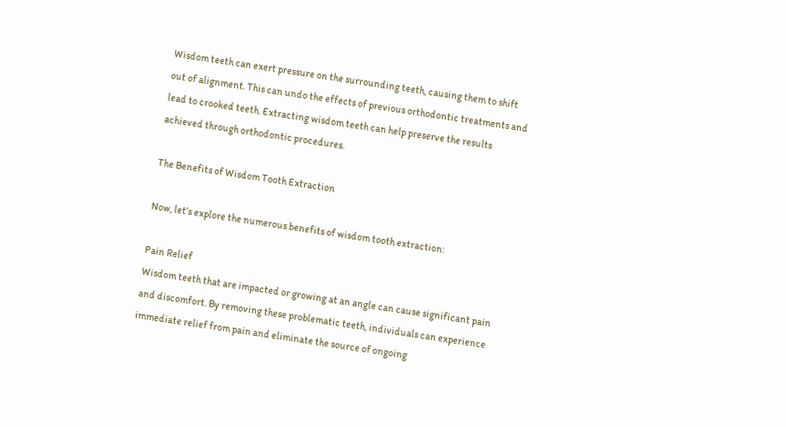Wisdom teeth can exert pressure on the surrounding teeth, causing them to shift out of alignment. This can undo the effects of previous orthodontic treatments and lead to crooked teeth. Extracting wisdom teeth can help preserve the results achieved through orthodontic procedures.

The Benefits of Wisdom Tooth Extraction

Now, let’s explore the numerous benefits of wisdom tooth extraction:

Pain Relief
Wisdom teeth that are impacted or growing at an angle can cause significant pain and discomfort. By removing these problematic teeth, individuals can experience immediate relief from pain and eliminate the source of ongoing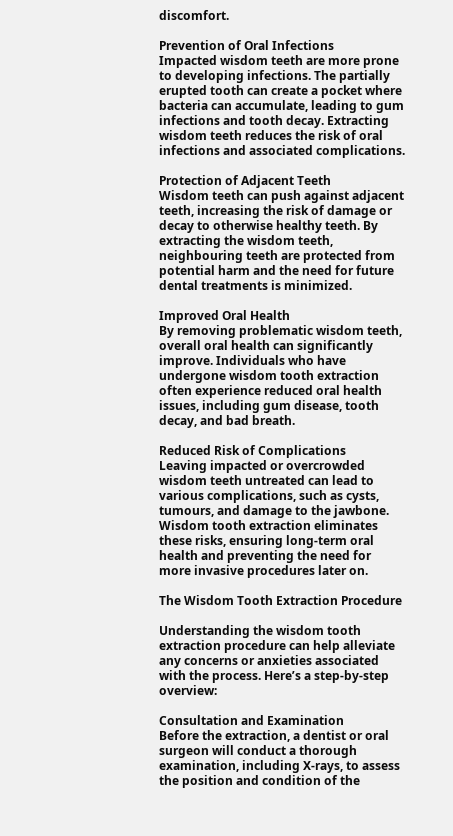discomfort.

Prevention of Oral Infections
Impacted wisdom teeth are more prone to developing infections. The partially erupted tooth can create a pocket where bacteria can accumulate, leading to gum infections and tooth decay. Extracting wisdom teeth reduces the risk of oral infections and associated complications.

Protection of Adjacent Teeth
Wisdom teeth can push against adjacent teeth, increasing the risk of damage or decay to otherwise healthy teeth. By extracting the wisdom teeth, neighbouring teeth are protected from potential harm and the need for future dental treatments is minimized.

Improved Oral Health
By removing problematic wisdom teeth, overall oral health can significantly improve. Individuals who have undergone wisdom tooth extraction often experience reduced oral health issues, including gum disease, tooth decay, and bad breath.

Reduced Risk of Complications
Leaving impacted or overcrowded wisdom teeth untreated can lead to various complications, such as cysts, tumours, and damage to the jawbone. Wisdom tooth extraction eliminates these risks, ensuring long-term oral health and preventing the need for more invasive procedures later on.

The Wisdom Tooth Extraction Procedure

Understanding the wisdom tooth extraction procedure can help alleviate any concerns or anxieties associated with the process. Here’s a step-by-step overview:

Consultation and Examination
Before the extraction, a dentist or oral surgeon will conduct a thorough examination, including X-rays, to assess the position and condition of the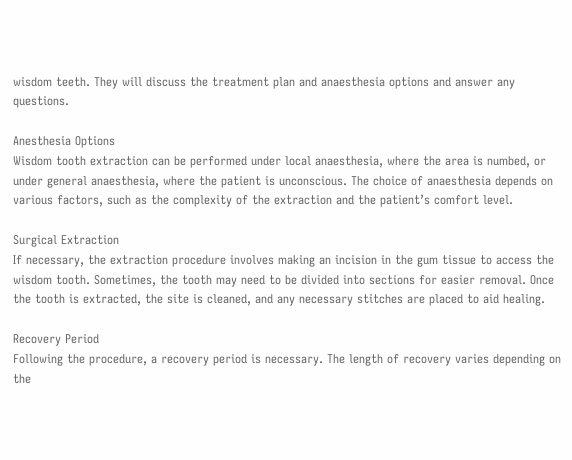wisdom teeth. They will discuss the treatment plan and anaesthesia options and answer any questions.

Anesthesia Options
Wisdom tooth extraction can be performed under local anaesthesia, where the area is numbed, or under general anaesthesia, where the patient is unconscious. The choice of anaesthesia depends on various factors, such as the complexity of the extraction and the patient’s comfort level.

Surgical Extraction
If necessary, the extraction procedure involves making an incision in the gum tissue to access the wisdom tooth. Sometimes, the tooth may need to be divided into sections for easier removal. Once the tooth is extracted, the site is cleaned, and any necessary stitches are placed to aid healing.

Recovery Period
Following the procedure, a recovery period is necessary. The length of recovery varies depending on the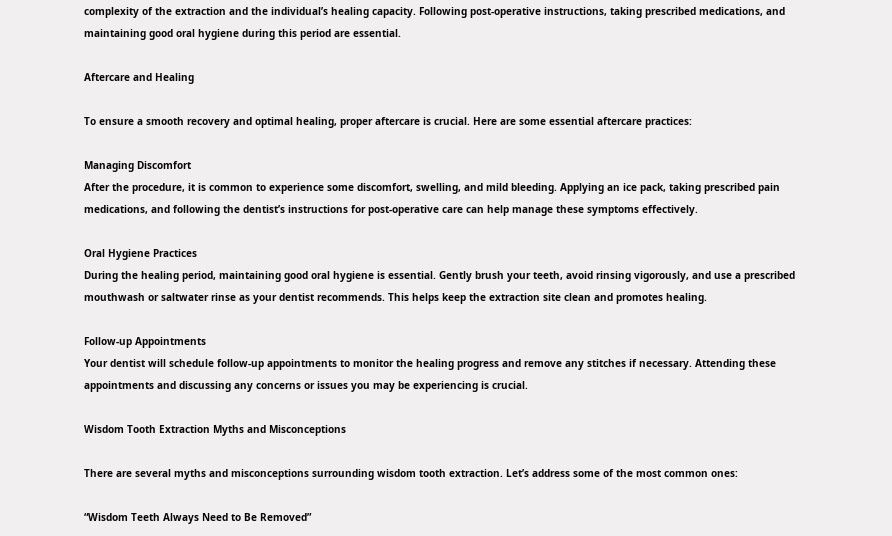complexity of the extraction and the individual’s healing capacity. Following post-operative instructions, taking prescribed medications, and maintaining good oral hygiene during this period are essential.

Aftercare and Healing

To ensure a smooth recovery and optimal healing, proper aftercare is crucial. Here are some essential aftercare practices:

Managing Discomfort
After the procedure, it is common to experience some discomfort, swelling, and mild bleeding. Applying an ice pack, taking prescribed pain medications, and following the dentist’s instructions for post-operative care can help manage these symptoms effectively.

Oral Hygiene Practices
During the healing period, maintaining good oral hygiene is essential. Gently brush your teeth, avoid rinsing vigorously, and use a prescribed mouthwash or saltwater rinse as your dentist recommends. This helps keep the extraction site clean and promotes healing.

Follow-up Appointments
Your dentist will schedule follow-up appointments to monitor the healing progress and remove any stitches if necessary. Attending these appointments and discussing any concerns or issues you may be experiencing is crucial.

Wisdom Tooth Extraction Myths and Misconceptions

There are several myths and misconceptions surrounding wisdom tooth extraction. Let’s address some of the most common ones:

“Wisdom Teeth Always Need to Be Removed”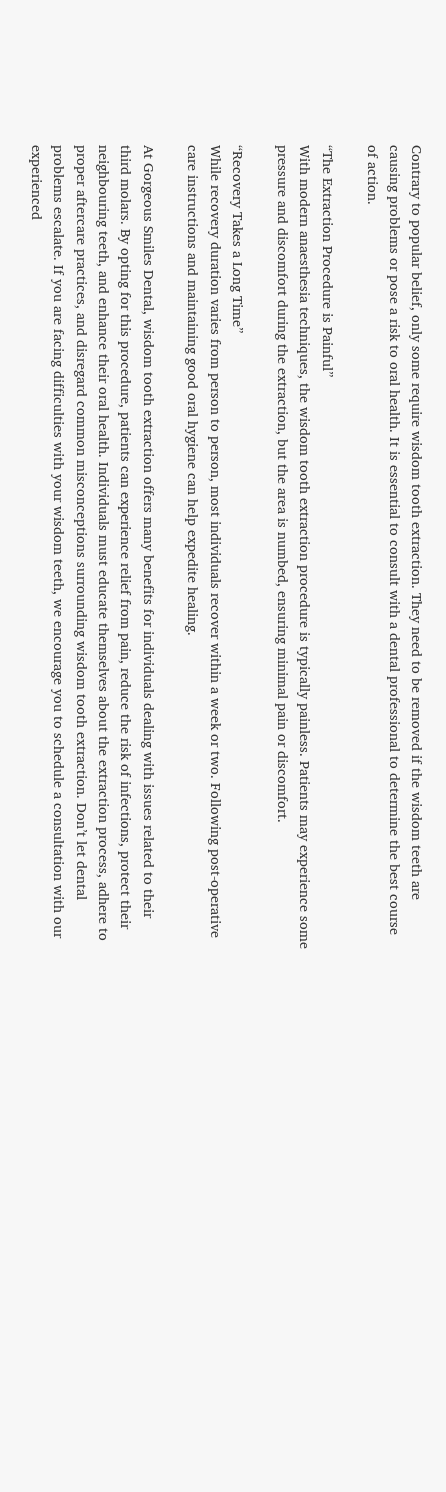Contrary to popular belief, only some require wisdom tooth extraction. They need to be removed if the wisdom teeth are causing problems or pose a risk to oral health. It is essential to consult with a dental professional to determine the best course of action.

“The Extraction Procedure is Painful”
With modern anaesthesia techniques, the wisdom tooth extraction procedure is typically painless. Patients may experience some pressure and discomfort during the extraction, but the area is numbed, ensuring minimal pain or discomfort.

“Recovery Takes a Long Time”
While recovery duration varies from person to person, most individuals recover within a week or two. Following post-operative care instructions and maintaining good oral hygiene can help expedite healing.

At Gorgeous Smiles Dental, wisdom tooth extraction offers many benefits for individuals dealing with issues related to their third molars. By opting for this procedure, patients can experience relief from pain, reduce the risk of infections, protect their neighbouring teeth, and enhance their oral health. Individuals must educate themselves about the extraction process, adhere to proper aftercare practices, and disregard common misconceptions surrounding wisdom tooth extraction. Don’t let dental problems escalate. If you are facing difficulties with your wisdom teeth, we encourage you to schedule a consultation with our experienced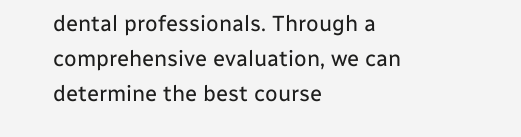dental professionals. Through a comprehensive evaluation, we can determine the best course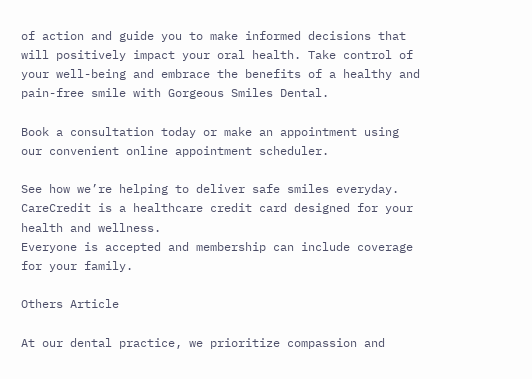of action and guide you to make informed decisions that will positively impact your oral health. Take control of your well-being and embrace the benefits of a healthy and pain-free smile with Gorgeous Smiles Dental.

Book a consultation today or make an appointment using our convenient online appointment scheduler.

See how we’re helping to deliver safe smiles everyday.
CareCredit is a healthcare credit card designed for your health and wellness.
Everyone is accepted and membership can include coverage for your family.

Others Article

At our dental practice, we prioritize compassion and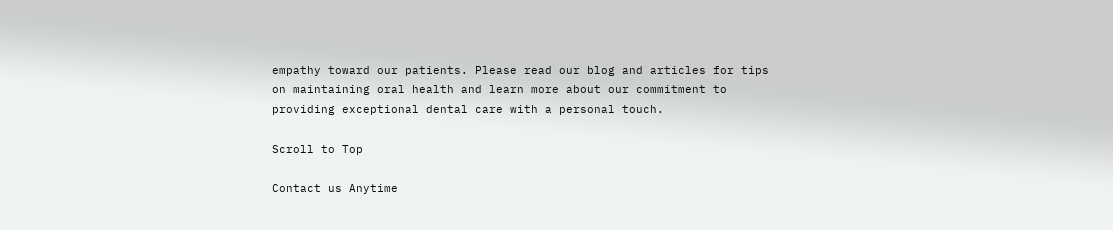empathy toward our patients. Please read our blog and articles for tips on maintaining oral health and learn more about our commitment to providing exceptional dental care with a personal touch.

Scroll to Top

Contact us Anytime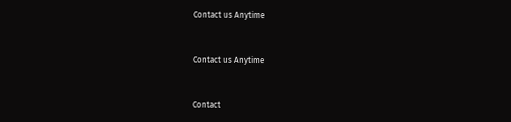Contact us Anytime


Contact us Anytime


Contact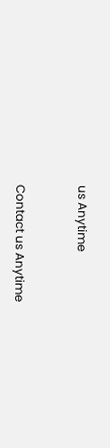us Anytime


Contact us Anytime